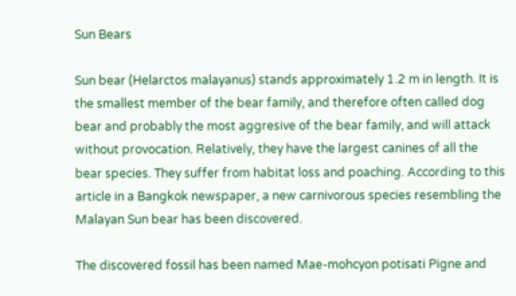Sun Bears

Sun bear (Helarctos malayanus) stands approximately 1.2 m in length. It is the smallest member of the bear family, and therefore often called dog bear and probably the most aggresive of the bear family, and will attack without provocation. Relatively, they have the largest canines of all the bear species. They suffer from habitat loss and poaching. According to this article in a Bangkok newspaper, a new carnivorous species resembling the Malayan Sun bear has been discovered.

The discovered fossil has been named Mae-mohcyon potisati Pigne and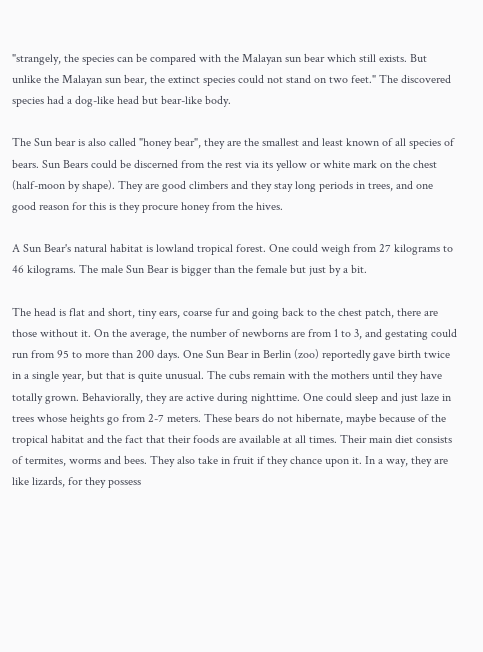"strangely, the species can be compared with the Malayan sun bear which still exists. But unlike the Malayan sun bear, the extinct species could not stand on two feet." The discovered species had a dog-like head but bear-like body.

The Sun bear is also called "honey bear", they are the smallest and least known of all species of bears. Sun Bears could be discerned from the rest via its yellow or white mark on the chest (half-moon by shape). They are good climbers and they stay long periods in trees, and one good reason for this is they procure honey from the hives.

A Sun Bear's natural habitat is lowland tropical forest. One could weigh from 27 kilograms to 46 kilograms. The male Sun Bear is bigger than the female but just by a bit.

The head is flat and short, tiny ears, coarse fur and going back to the chest patch, there are those without it. On the average, the number of newborns are from 1 to 3, and gestating could run from 95 to more than 200 days. One Sun Bear in Berlin (zoo) reportedly gave birth twice in a single year, but that is quite unusual. The cubs remain with the mothers until they have totally grown. Behaviorally, they are active during nighttime. One could sleep and just laze in trees whose heights go from 2-7 meters. These bears do not hibernate, maybe because of the tropical habitat and the fact that their foods are available at all times. Their main diet consists of termites, worms and bees. They also take in fruit if they chance upon it. In a way, they are like lizards, for they possess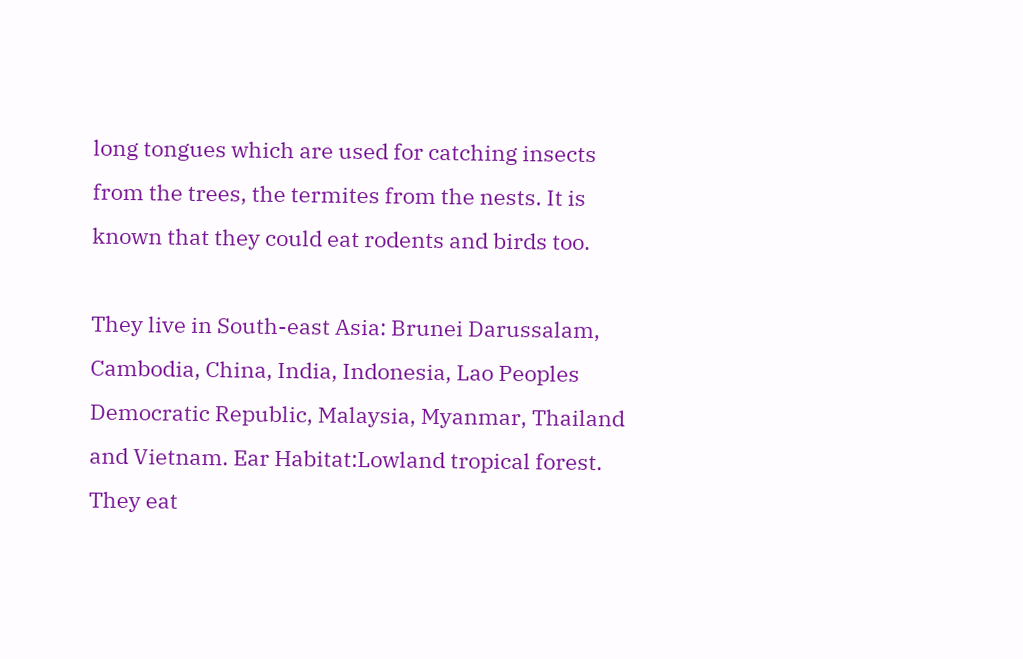long tongues which are used for catching insects from the trees, the termites from the nests. It is known that they could eat rodents and birds too.

They live in South-east Asia: Brunei Darussalam, Cambodia, China, India, Indonesia, Lao Peoples Democratic Republic, Malaysia, Myanmar, Thailand and Vietnam. Ear Habitat:Lowland tropical forest. They eat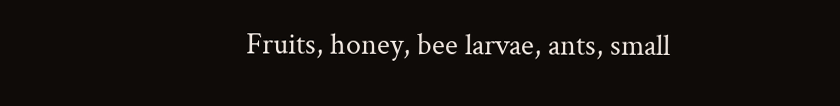Fruits, honey, bee larvae, ants, small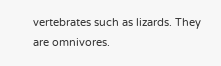vertebrates such as lizards. They are omnivores.